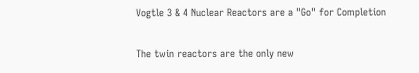Vogtle 3 & 4 Nuclear Reactors are a "Go" for Completion

The twin reactors are the only new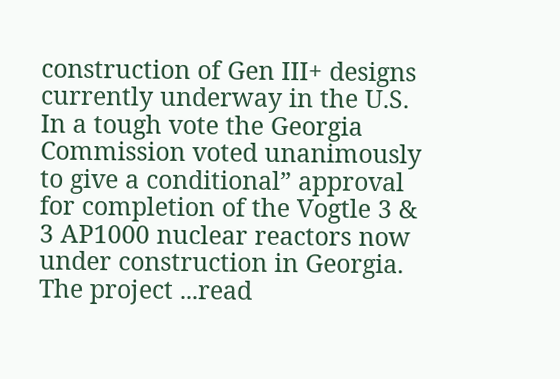construction of Gen III+ designs currently underway in the U.S. In a tough vote the Georgia Commission voted unanimously to give a conditional” approval for completion of the Vogtle 3 & 3 AP1000 nuclear reactors now under construction in Georgia. The project ...read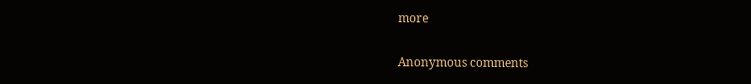more

Anonymous comments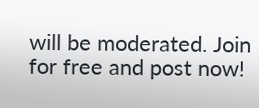will be moderated. Join for free and post now!